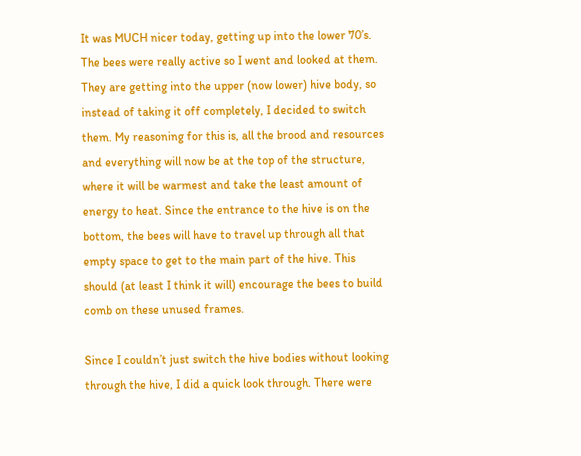It was MUCH nicer today, getting up into the lower 70’s. The bees were really active so I went and looked at them. They are getting into the upper (now lower) hive body, so instead of taking it off completely, I decided to switch them. My reasoning for this is, all the brood and resources and everything will now be at the top of the structure, where it will be warmest and take the least amount of energy to heat. Since the entrance to the hive is on the bottom, the bees will have to travel up through all that empty space to get to the main part of the hive. This should (at least I think it will) encourage the bees to build comb on these unused frames.

Since I couldn’t just switch the hive bodies without looking through the hive, I did a quick look through. There were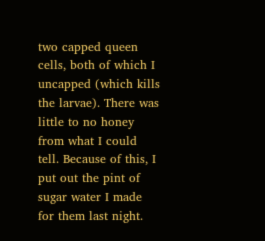two capped queen cells, both of which I uncapped (which kills the larvae). There was little to no honey from what I could tell. Because of this, I put out the pint of sugar water I made for them last night.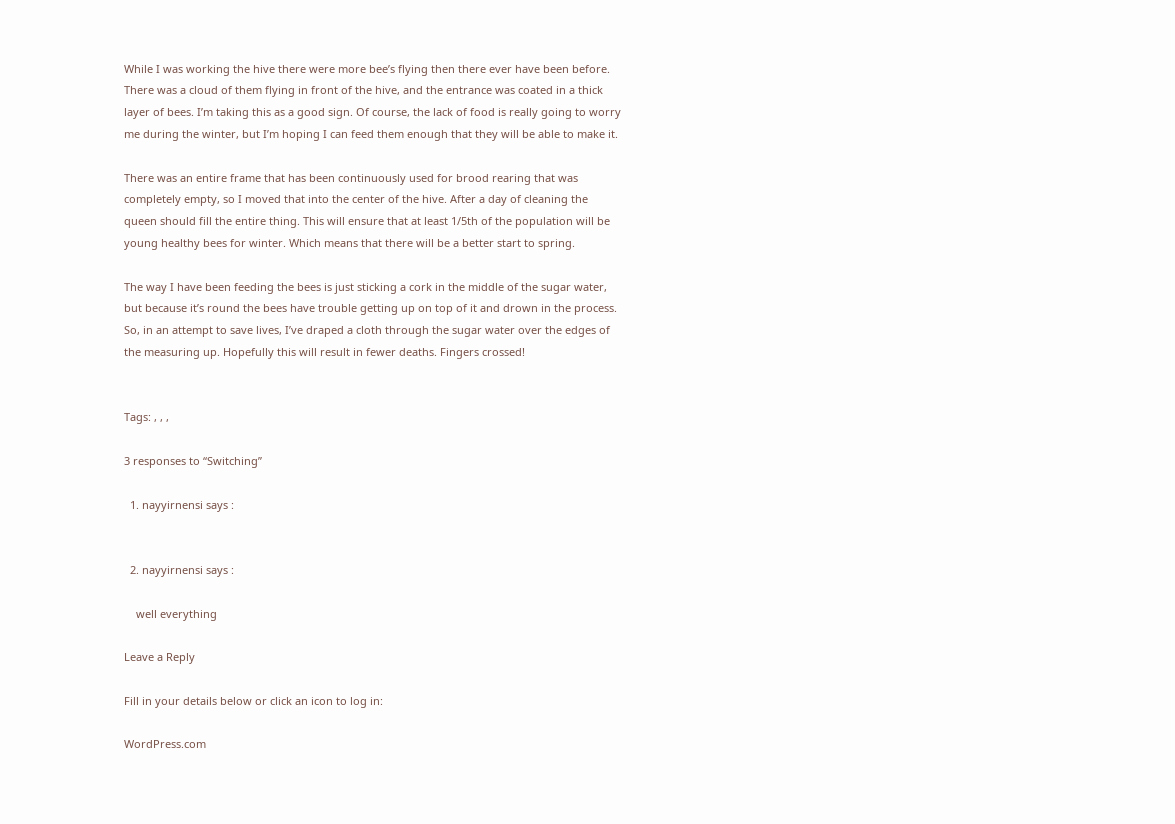While I was working the hive there were more bee’s flying then there ever have been before. There was a cloud of them flying in front of the hive, and the entrance was coated in a thick layer of bees. I’m taking this as a good sign. Of course, the lack of food is really going to worry me during the winter, but I’m hoping I can feed them enough that they will be able to make it.

There was an entire frame that has been continuously used for brood rearing that was completely empty, so I moved that into the center of the hive. After a day of cleaning the queen should fill the entire thing. This will ensure that at least 1/5th of the population will be young healthy bees for winter. Which means that there will be a better start to spring.

The way I have been feeding the bees is just sticking a cork in the middle of the sugar water, but because it’s round the bees have trouble getting up on top of it and drown in the process. So, in an attempt to save lives, I’ve draped a cloth through the sugar water over the edges of the measuring up. Hopefully this will result in fewer deaths. Fingers crossed!


Tags: , , ,

3 responses to “Switching”

  1. nayyirnensi says :


  2. nayyirnensi says :

    well everything

Leave a Reply

Fill in your details below or click an icon to log in:

WordPress.com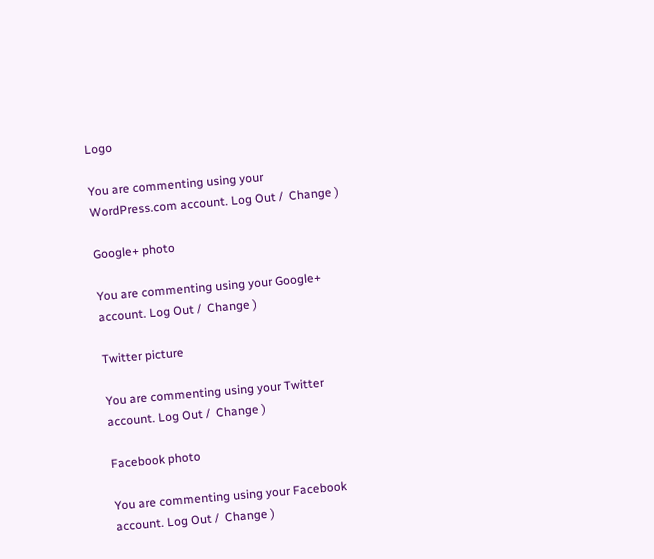Logo

You are commenting using your WordPress.com account. Log Out /  Change )

Google+ photo

You are commenting using your Google+ account. Log Out /  Change )

Twitter picture

You are commenting using your Twitter account. Log Out /  Change )

Facebook photo

You are commenting using your Facebook account. Log Out /  Change )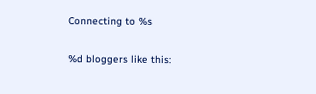Connecting to %s

%d bloggers like this: